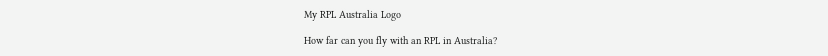My RPL Australia Logo

How far can you fly with an RPL in Australia?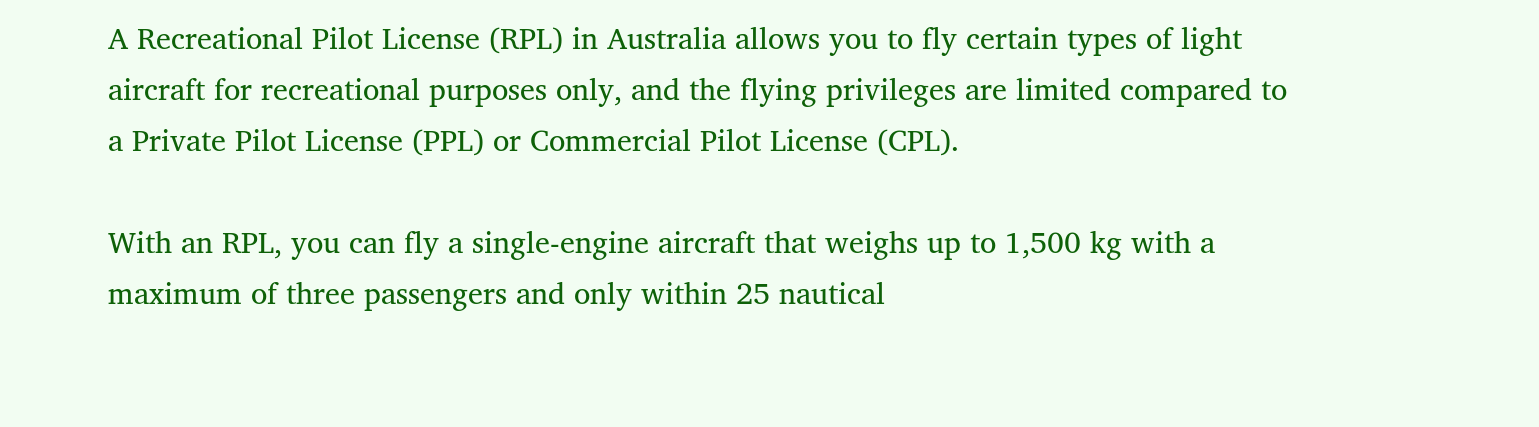A Recreational Pilot License (RPL) in Australia allows you to fly certain types of light aircraft for recreational purposes only, and the flying privileges are limited compared to a Private Pilot License (PPL) or Commercial Pilot License (CPL).

With an RPL, you can fly a single-engine aircraft that weighs up to 1,500 kg with a maximum of three passengers and only within 25 nautical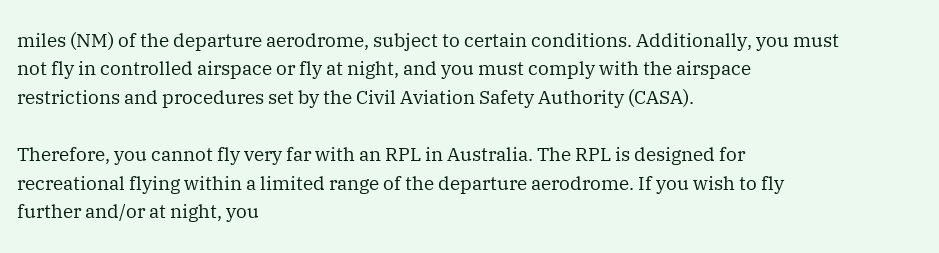miles (NM) of the departure aerodrome, subject to certain conditions. Additionally, you must not fly in controlled airspace or fly at night, and you must comply with the airspace restrictions and procedures set by the Civil Aviation Safety Authority (CASA).

Therefore, you cannot fly very far with an RPL in Australia. The RPL is designed for recreational flying within a limited range of the departure aerodrome. If you wish to fly further and/or at night, you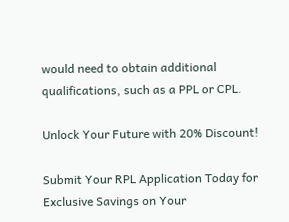would need to obtain additional qualifications, such as a PPL or CPL.

Unlock Your Future with 20% Discount!

Submit Your RPL Application Today for Exclusive Savings on Your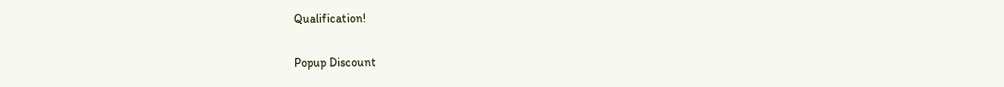Qualification!

Popup Discount